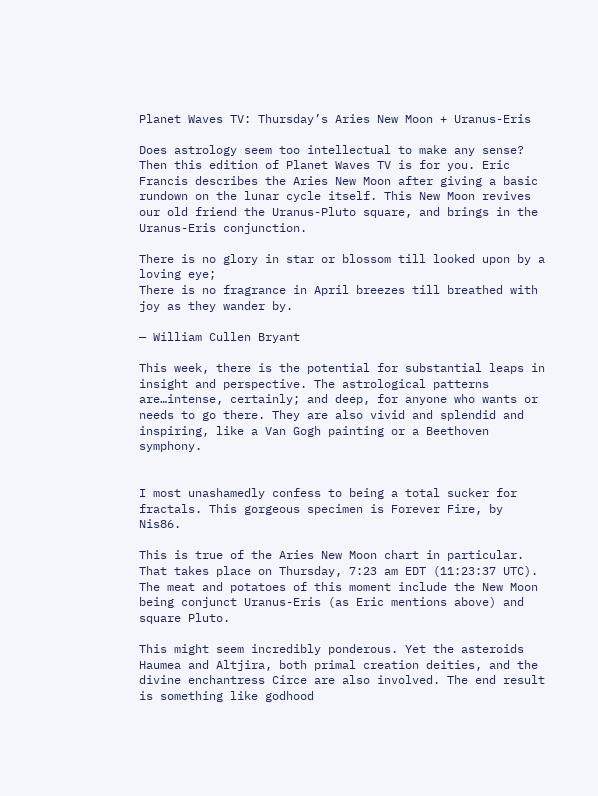Planet Waves TV: Thursday’s Aries New Moon + Uranus-Eris

Does astrology seem too intellectual to make any sense? Then this edition of Planet Waves TV is for you. Eric Francis describes the Aries New Moon after giving a basic rundown on the lunar cycle itself. This New Moon revives our old friend the Uranus-Pluto square, and brings in the Uranus-Eris conjunction.

There is no glory in star or blossom till looked upon by a loving eye;
There is no fragrance in April breezes till breathed with joy as they wander by.

— William Cullen Bryant

This week, there is the potential for substantial leaps in insight and perspective. The astrological patterns are…intense, certainly; and deep, for anyone who wants or needs to go there. They are also vivid and splendid and inspiring, like a Van Gogh painting or a Beethoven symphony.


I most unashamedly confess to being a total sucker for fractals. This gorgeous specimen is Forever Fire, by Nis86.

This is true of the Aries New Moon chart in particular. That takes place on Thursday, 7:23 am EDT (11:23:37 UTC). The meat and potatoes of this moment include the New Moon being conjunct Uranus-Eris (as Eric mentions above) and square Pluto.

This might seem incredibly ponderous. Yet the asteroids Haumea and Altjira, both primal creation deities, and the divine enchantress Circe are also involved. The end result is something like godhood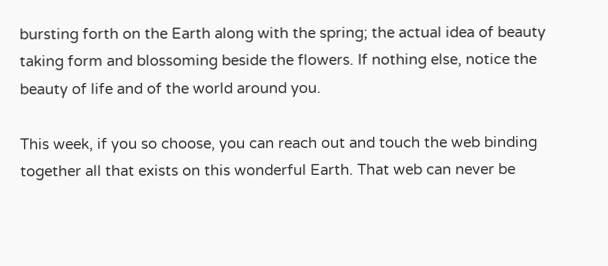bursting forth on the Earth along with the spring; the actual idea of beauty taking form and blossoming beside the flowers. If nothing else, notice the beauty of life and of the world around you.

This week, if you so choose, you can reach out and touch the web binding together all that exists on this wonderful Earth. That web can never be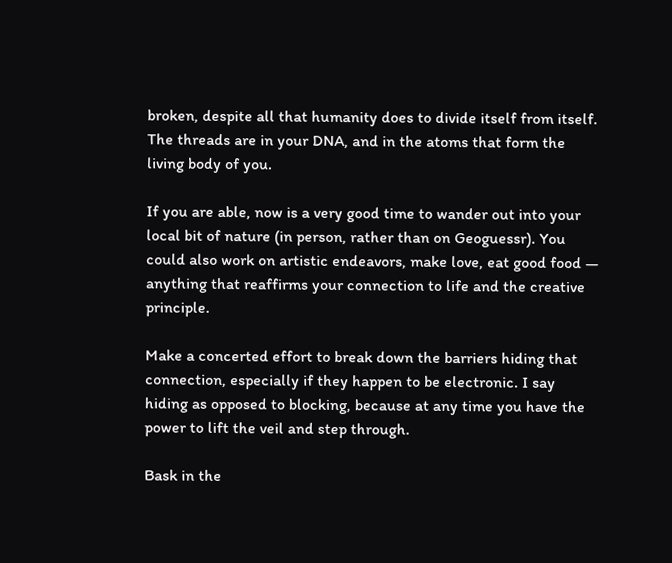broken, despite all that humanity does to divide itself from itself. The threads are in your DNA, and in the atoms that form the living body of you.

If you are able, now is a very good time to wander out into your local bit of nature (in person, rather than on Geoguessr). You could also work on artistic endeavors, make love, eat good food — anything that reaffirms your connection to life and the creative principle.

Make a concerted effort to break down the barriers hiding that connection, especially if they happen to be electronic. I say hiding as opposed to blocking, because at any time you have the power to lift the veil and step through.

Bask in the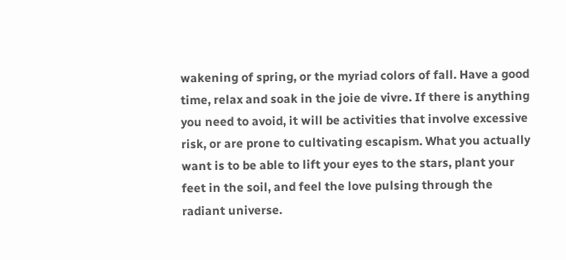wakening of spring, or the myriad colors of fall. Have a good time, relax and soak in the joie de vivre. If there is anything you need to avoid, it will be activities that involve excessive risk, or are prone to cultivating escapism. What you actually want is to be able to lift your eyes to the stars, plant your feet in the soil, and feel the love pulsing through the radiant universe.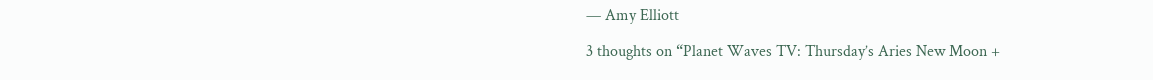— Amy Elliott

3 thoughts on “Planet Waves TV: Thursday’s Aries New Moon +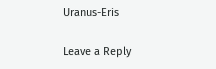Uranus-Eris

Leave a Reply